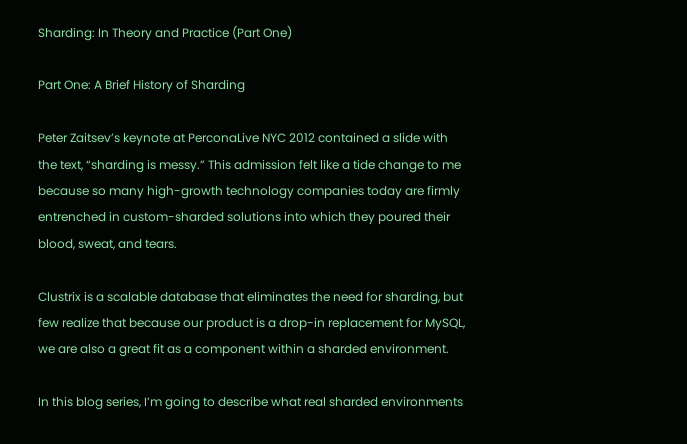Sharding: In Theory and Practice (Part One)

Part One: A Brief History of Sharding

Peter Zaitsev’s keynote at PerconaLive NYC 2012 contained a slide with the text, “sharding is messy.” This admission felt like a tide change to me because so many high-growth technology companies today are firmly entrenched in custom-sharded solutions into which they poured their blood, sweat, and tears.

Clustrix is a scalable database that eliminates the need for sharding, but few realize that because our product is a drop-in replacement for MySQL, we are also a great fit as a component within a sharded environment.

In this blog series, I’m going to describe what real sharded environments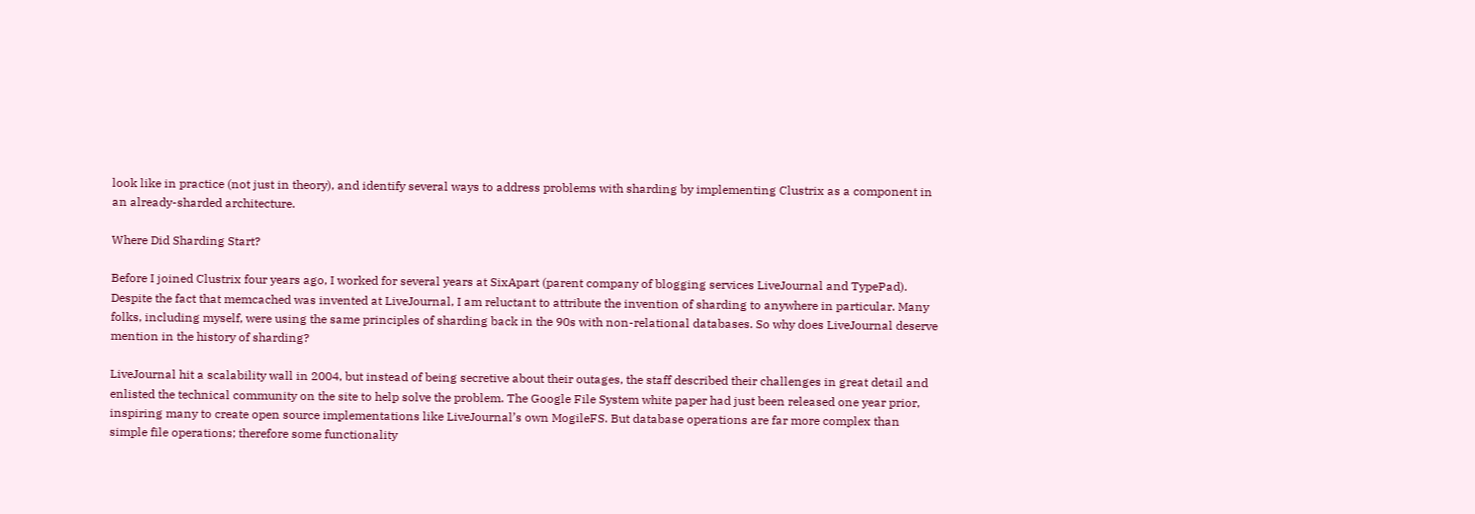look like in practice (not just in theory), and identify several ways to address problems with sharding by implementing Clustrix as a component in an already-sharded architecture.

Where Did Sharding Start?

Before I joined Clustrix four years ago, I worked for several years at SixApart (parent company of blogging services LiveJournal and TypePad). Despite the fact that memcached was invented at LiveJournal, I am reluctant to attribute the invention of sharding to anywhere in particular. Many folks, including myself, were using the same principles of sharding back in the 90s with non-relational databases. So why does LiveJournal deserve mention in the history of sharding?

LiveJournal hit a scalability wall in 2004, but instead of being secretive about their outages, the staff described their challenges in great detail and enlisted the technical community on the site to help solve the problem. The Google File System white paper had just been released one year prior, inspiring many to create open source implementations like LiveJournal’s own MogileFS. But database operations are far more complex than simple file operations; therefore some functionality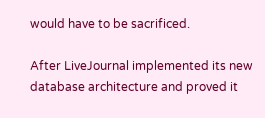would have to be sacrificed.

After LiveJournal implemented its new database architecture and proved it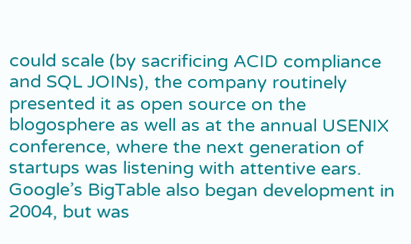could scale (by sacrificing ACID compliance and SQL JOINs), the company routinely presented it as open source on the blogosphere as well as at the annual USENIX conference, where the next generation of startups was listening with attentive ears. Google’s BigTable also began development in 2004, but was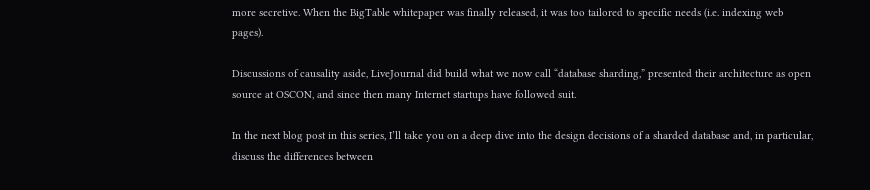more secretive. When the BigTable whitepaper was finally released, it was too tailored to specific needs (i.e. indexing web pages).

Discussions of causality aside, LiveJournal did build what we now call “database sharding,” presented their architecture as open source at OSCON, and since then many Internet startups have followed suit.

In the next blog post in this series, I’ll take you on a deep dive into the design decisions of a sharded database and, in particular, discuss the differences between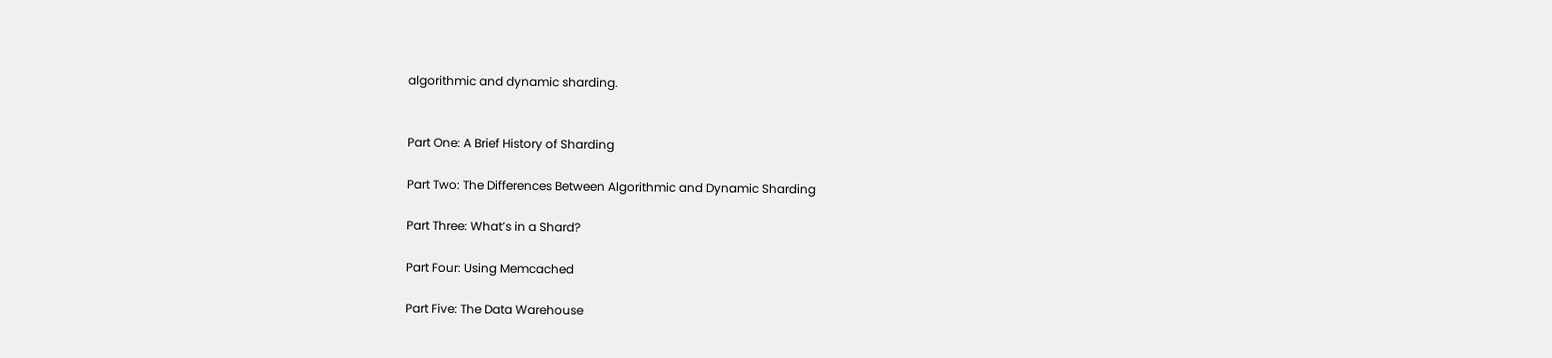algorithmic and dynamic sharding.


Part One: A Brief History of Sharding

Part Two: The Differences Between Algorithmic and Dynamic Sharding

Part Three: What’s in a Shard?

Part Four: Using Memcached

Part Five: The Data Warehouse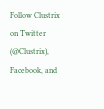Follow Clustrix on Twitter (@Clustrix), Facebook, and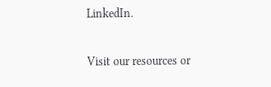LinkedIn.

Visit our resources or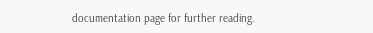documentation page for further reading.